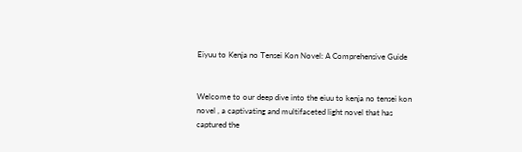Eiyuu to Kenja no Tensei Kon Novel: A Comprehensive Guide


Welcome to our deep dive into the eiuu to kenja no tensei kon novel , a captivating and multifaceted light novel that has captured the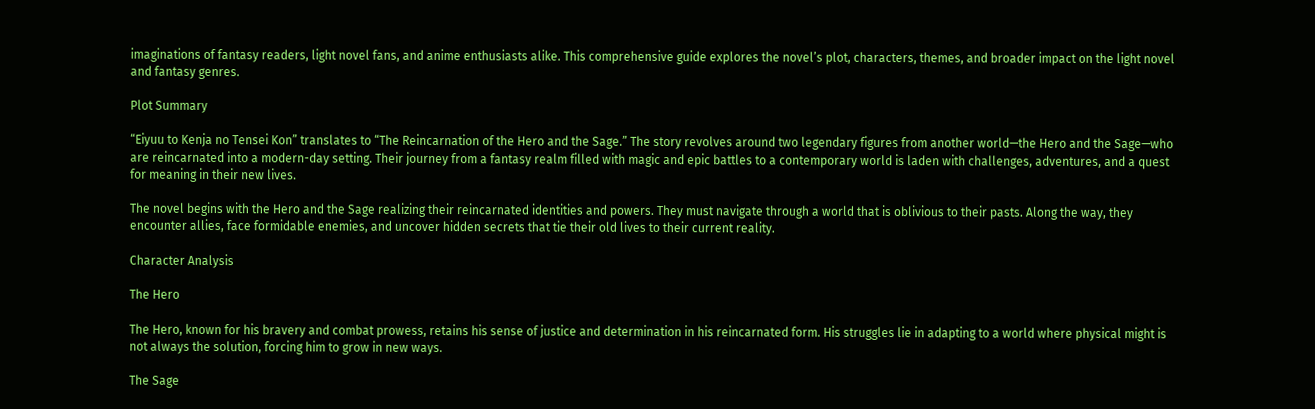imaginations of fantasy readers, light novel fans, and anime enthusiasts alike. This comprehensive guide explores the novel’s plot, characters, themes, and broader impact on the light novel and fantasy genres.

Plot Summary

“Eiyuu to Kenja no Tensei Kon” translates to “The Reincarnation of the Hero and the Sage.” The story revolves around two legendary figures from another world—the Hero and the Sage—who are reincarnated into a modern-day setting. Their journey from a fantasy realm filled with magic and epic battles to a contemporary world is laden with challenges, adventures, and a quest for meaning in their new lives.

The novel begins with the Hero and the Sage realizing their reincarnated identities and powers. They must navigate through a world that is oblivious to their pasts. Along the way, they encounter allies, face formidable enemies, and uncover hidden secrets that tie their old lives to their current reality.

Character Analysis

The Hero

The Hero, known for his bravery and combat prowess, retains his sense of justice and determination in his reincarnated form. His struggles lie in adapting to a world where physical might is not always the solution, forcing him to grow in new ways.

The Sage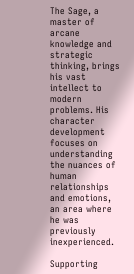The Sage, a master of arcane knowledge and strategic thinking, brings his vast intellect to modern problems. His character development focuses on understanding the nuances of human relationships and emotions, an area where he was previously inexperienced.

Supporting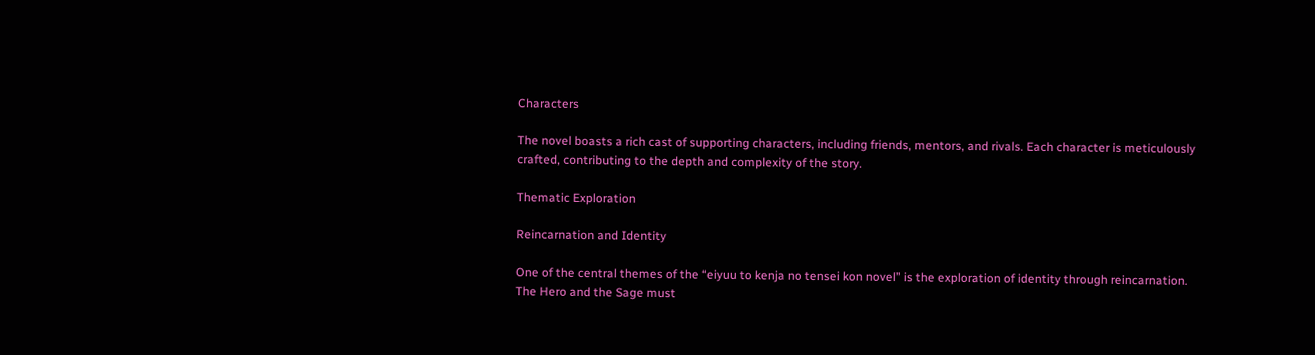Characters

The novel boasts a rich cast of supporting characters, including friends, mentors, and rivals. Each character is meticulously crafted, contributing to the depth and complexity of the story.

Thematic Exploration

Reincarnation and Identity

One of the central themes of the “eiyuu to kenja no tensei kon novel” is the exploration of identity through reincarnation. The Hero and the Sage must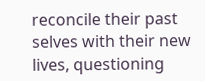reconcile their past selves with their new lives, questioning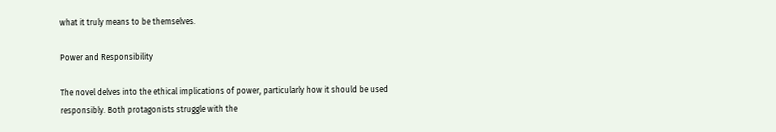what it truly means to be themselves.

Power and Responsibility

The novel delves into the ethical implications of power, particularly how it should be used responsibly. Both protagonists struggle with the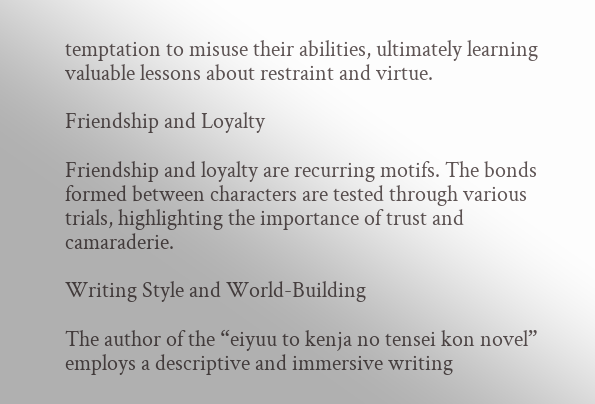temptation to misuse their abilities, ultimately learning valuable lessons about restraint and virtue.

Friendship and Loyalty

Friendship and loyalty are recurring motifs. The bonds formed between characters are tested through various trials, highlighting the importance of trust and camaraderie.

Writing Style and World-Building

The author of the “eiyuu to kenja no tensei kon novel” employs a descriptive and immersive writing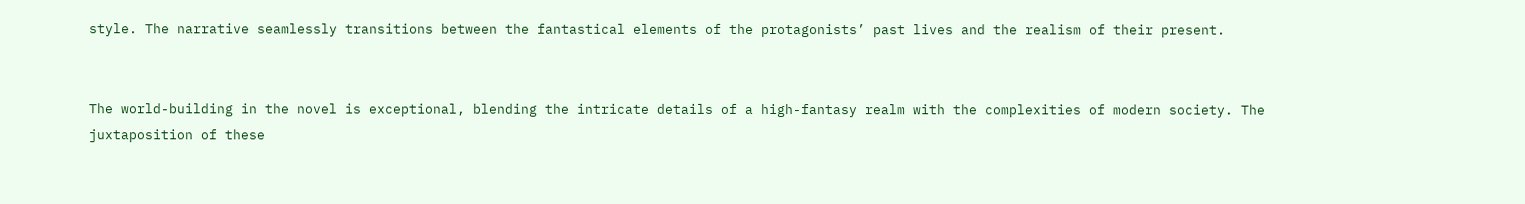style. The narrative seamlessly transitions between the fantastical elements of the protagonists’ past lives and the realism of their present.


The world-building in the novel is exceptional, blending the intricate details of a high-fantasy realm with the complexities of modern society. The juxtaposition of these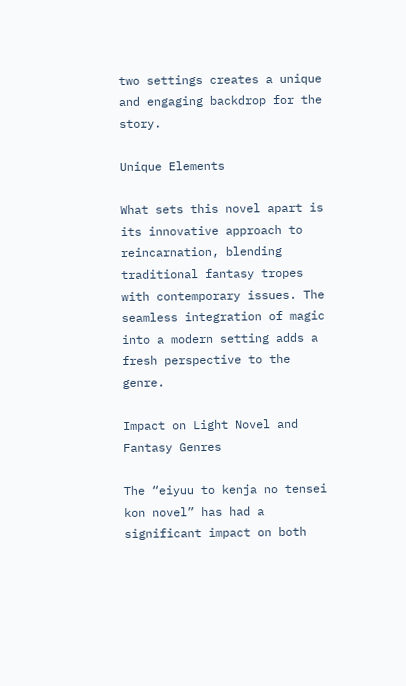two settings creates a unique and engaging backdrop for the story.

Unique Elements

What sets this novel apart is its innovative approach to reincarnation, blending traditional fantasy tropes with contemporary issues. The seamless integration of magic into a modern setting adds a fresh perspective to the genre.

Impact on Light Novel and Fantasy Genres

The “eiyuu to kenja no tensei kon novel” has had a significant impact on both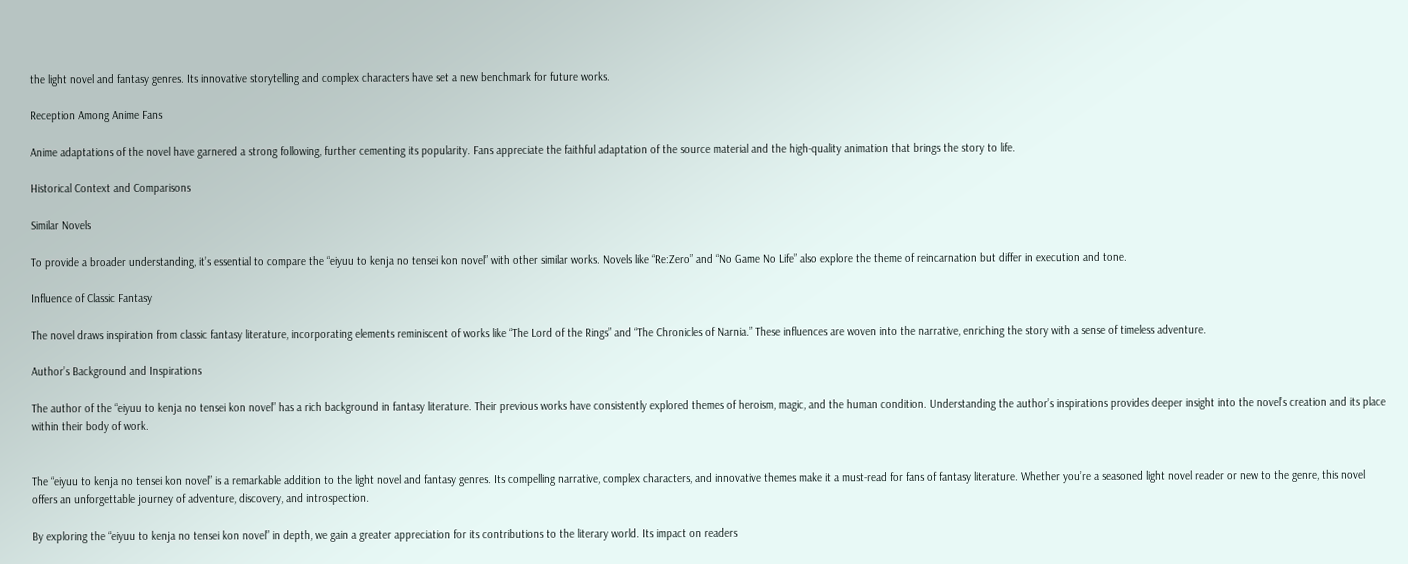the light novel and fantasy genres. Its innovative storytelling and complex characters have set a new benchmark for future works.

Reception Among Anime Fans

Anime adaptations of the novel have garnered a strong following, further cementing its popularity. Fans appreciate the faithful adaptation of the source material and the high-quality animation that brings the story to life.

Historical Context and Comparisons

Similar Novels

To provide a broader understanding, it’s essential to compare the “eiyuu to kenja no tensei kon novel” with other similar works. Novels like “Re:Zero” and “No Game No Life” also explore the theme of reincarnation but differ in execution and tone.

Influence of Classic Fantasy

The novel draws inspiration from classic fantasy literature, incorporating elements reminiscent of works like “The Lord of the Rings” and “The Chronicles of Narnia.” These influences are woven into the narrative, enriching the story with a sense of timeless adventure.

Author’s Background and Inspirations

The author of the “eiyuu to kenja no tensei kon novel” has a rich background in fantasy literature. Their previous works have consistently explored themes of heroism, magic, and the human condition. Understanding the author’s inspirations provides deeper insight into the novel’s creation and its place within their body of work.


The “eiyuu to kenja no tensei kon novel” is a remarkable addition to the light novel and fantasy genres. Its compelling narrative, complex characters, and innovative themes make it a must-read for fans of fantasy literature. Whether you’re a seasoned light novel reader or new to the genre, this novel offers an unforgettable journey of adventure, discovery, and introspection.

By exploring the “eiyuu to kenja no tensei kon novel” in depth, we gain a greater appreciation for its contributions to the literary world. Its impact on readers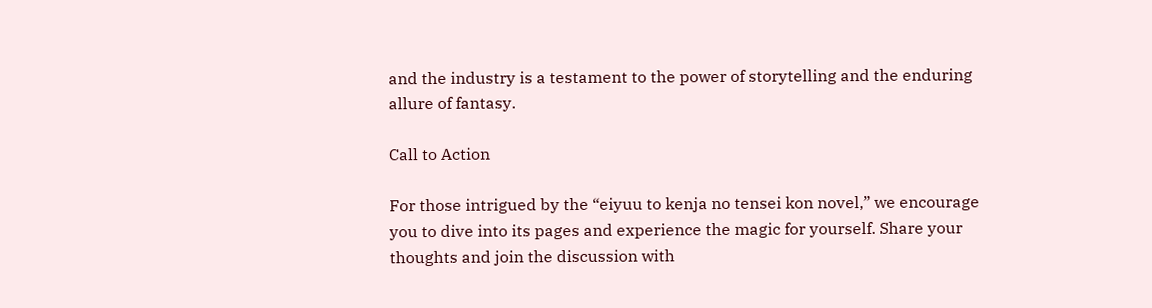and the industry is a testament to the power of storytelling and the enduring allure of fantasy.

Call to Action

For those intrigued by the “eiyuu to kenja no tensei kon novel,” we encourage you to dive into its pages and experience the magic for yourself. Share your thoughts and join the discussion with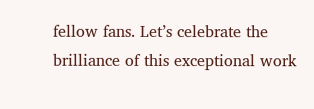fellow fans. Let’s celebrate the brilliance of this exceptional work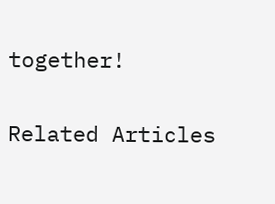together!

Related Articles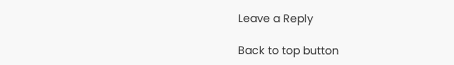Leave a Reply

Back to top button